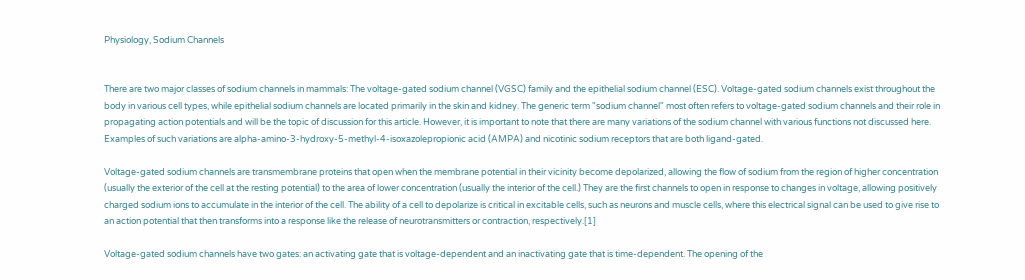Physiology, Sodium Channels


There are two major classes of sodium channels in mammals: The voltage-gated sodium channel (VGSC) family and the epithelial sodium channel (ESC). Voltage-gated sodium channels exist throughout the body in various cell types, while epithelial sodium channels are located primarily in the skin and kidney. The generic term "sodium channel" most often refers to voltage-gated sodium channels and their role in propagating action potentials and will be the topic of discussion for this article. However, it is important to note that there are many variations of the sodium channel with various functions not discussed here. Examples of such variations are alpha-amino-3-hydroxy-5-methyl-4-isoxazolepropionic acid (AMPA) and nicotinic sodium receptors that are both ligand-gated.

Voltage-gated sodium channels are transmembrane proteins that open when the membrane potential in their vicinity become depolarized, allowing the flow of sodium from the region of higher concentration (usually the exterior of the cell at the resting potential) to the area of lower concentration (usually the interior of the cell.) They are the first channels to open in response to changes in voltage, allowing positively charged sodium ions to accumulate in the interior of the cell. The ability of a cell to depolarize is critical in excitable cells, such as neurons and muscle cells, where this electrical signal can be used to give rise to an action potential that then transforms into a response like the release of neurotransmitters or contraction, respectively.[1]

Voltage-gated sodium channels have two gates: an activating gate that is voltage-dependent and an inactivating gate that is time-dependent. The opening of the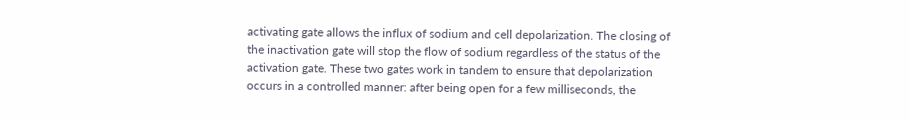activating gate allows the influx of sodium and cell depolarization. The closing of the inactivation gate will stop the flow of sodium regardless of the status of the activation gate. These two gates work in tandem to ensure that depolarization occurs in a controlled manner: after being open for a few milliseconds, the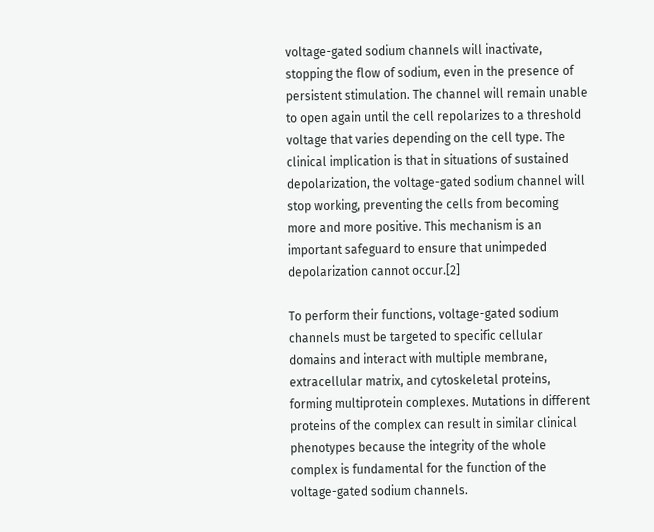voltage-gated sodium channels will inactivate, stopping the flow of sodium, even in the presence of persistent stimulation. The channel will remain unable to open again until the cell repolarizes to a threshold voltage that varies depending on the cell type. The clinical implication is that in situations of sustained depolarization, the voltage-gated sodium channel will stop working, preventing the cells from becoming more and more positive. This mechanism is an important safeguard to ensure that unimpeded depolarization cannot occur.[2]

To perform their functions, voltage-gated sodium channels must be targeted to specific cellular domains and interact with multiple membrane, extracellular matrix, and cytoskeletal proteins, forming multiprotein complexes. Mutations in different proteins of the complex can result in similar clinical phenotypes because the integrity of the whole complex is fundamental for the function of the voltage-gated sodium channels.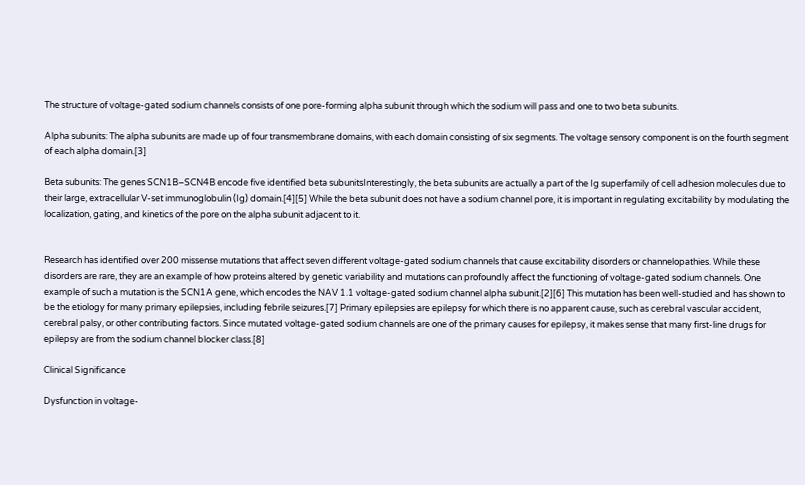The structure of voltage-gated sodium channels consists of one pore-forming alpha subunit through which the sodium will pass and one to two beta subunits.

Alpha subunits: The alpha subunits are made up of four transmembrane domains, with each domain consisting of six segments. The voltage sensory component is on the fourth segment of each alpha domain.[3]

Beta subunits: The genes SCN1B–SCN4B encode five identified beta subunitsInterestingly, the beta subunits are actually a part of the Ig superfamily of cell adhesion molecules due to their large, extracellular V-set immunoglobulin (Ig) domain.[4][5] While the beta subunit does not have a sodium channel pore, it is important in regulating excitability by modulating the localization, gating, and kinetics of the pore on the alpha subunit adjacent to it.


Research has identified over 200 missense mutations that affect seven different voltage-gated sodium channels that cause excitability disorders or channelopathies. While these disorders are rare, they are an example of how proteins altered by genetic variability and mutations can profoundly affect the functioning of voltage-gated sodium channels. One example of such a mutation is the SCN1A gene, which encodes the NAV 1.1 voltage-gated sodium channel alpha subunit.[2][6] This mutation has been well-studied and has shown to be the etiology for many primary epilepsies, including febrile seizures.[7] Primary epilepsies are epilepsy for which there is no apparent cause, such as cerebral vascular accident, cerebral palsy, or other contributing factors. Since mutated voltage-gated sodium channels are one of the primary causes for epilepsy, it makes sense that many first-line drugs for epilepsy are from the sodium channel blocker class.[8]

Clinical Significance

Dysfunction in voltage-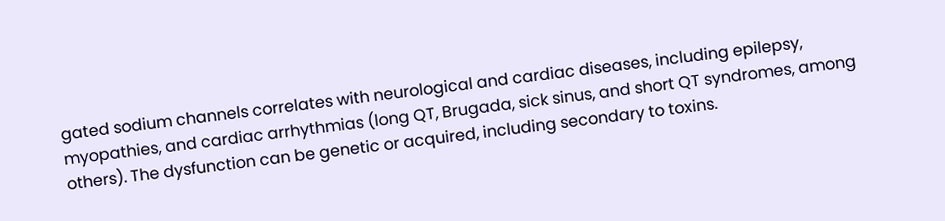gated sodium channels correlates with neurological and cardiac diseases, including epilepsy, myopathies, and cardiac arrhythmias (long QT, Brugada, sick sinus, and short QT syndromes, among others). The dysfunction can be genetic or acquired, including secondary to toxins.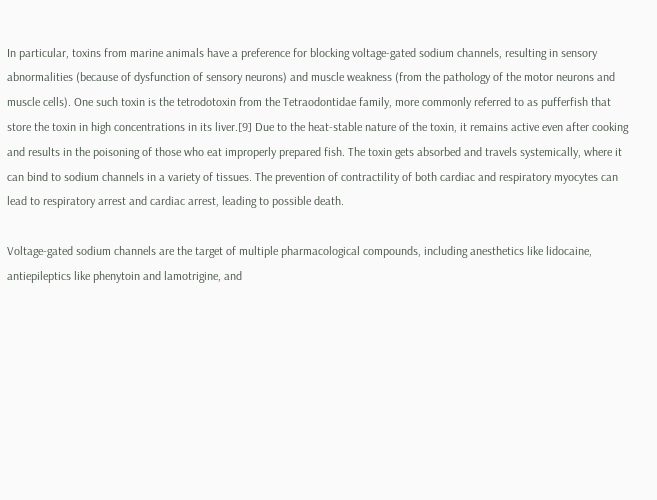In particular, toxins from marine animals have a preference for blocking voltage-gated sodium channels, resulting in sensory abnormalities (because of dysfunction of sensory neurons) and muscle weakness (from the pathology of the motor neurons and muscle cells). One such toxin is the tetrodotoxin from the Tetraodontidae family, more commonly referred to as pufferfish that store the toxin in high concentrations in its liver.[9] Due to the heat-stable nature of the toxin, it remains active even after cooking and results in the poisoning of those who eat improperly prepared fish. The toxin gets absorbed and travels systemically, where it can bind to sodium channels in a variety of tissues. The prevention of contractility of both cardiac and respiratory myocytes can lead to respiratory arrest and cardiac arrest, leading to possible death.

Voltage-gated sodium channels are the target of multiple pharmacological compounds, including anesthetics like lidocaine, antiepileptics like phenytoin and lamotrigine, and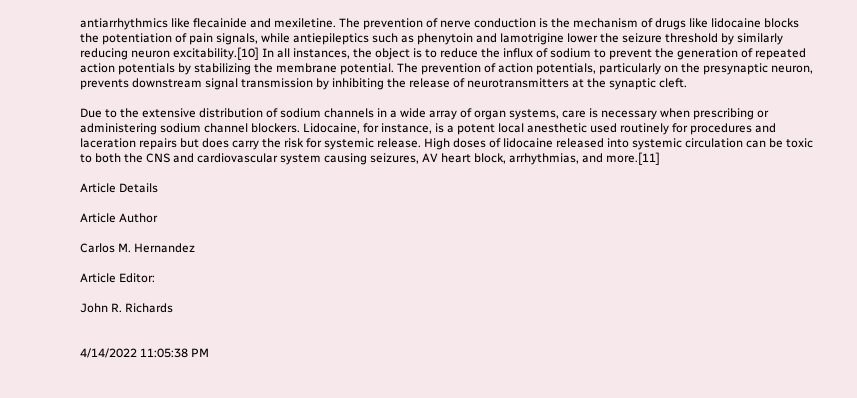antiarrhythmics like flecainide and mexiletine. The prevention of nerve conduction is the mechanism of drugs like lidocaine blocks the potentiation of pain signals, while antiepileptics such as phenytoin and lamotrigine lower the seizure threshold by similarly reducing neuron excitability.[10] In all instances, the object is to reduce the influx of sodium to prevent the generation of repeated action potentials by stabilizing the membrane potential. The prevention of action potentials, particularly on the presynaptic neuron, prevents downstream signal transmission by inhibiting the release of neurotransmitters at the synaptic cleft.

Due to the extensive distribution of sodium channels in a wide array of organ systems, care is necessary when prescribing or administering sodium channel blockers. Lidocaine, for instance, is a potent local anesthetic used routinely for procedures and laceration repairs but does carry the risk for systemic release. High doses of lidocaine released into systemic circulation can be toxic to both the CNS and cardiovascular system causing seizures, AV heart block, arrhythmias, and more.[11]

Article Details

Article Author

Carlos M. Hernandez

Article Editor:

John R. Richards


4/14/2022 11:05:38 PM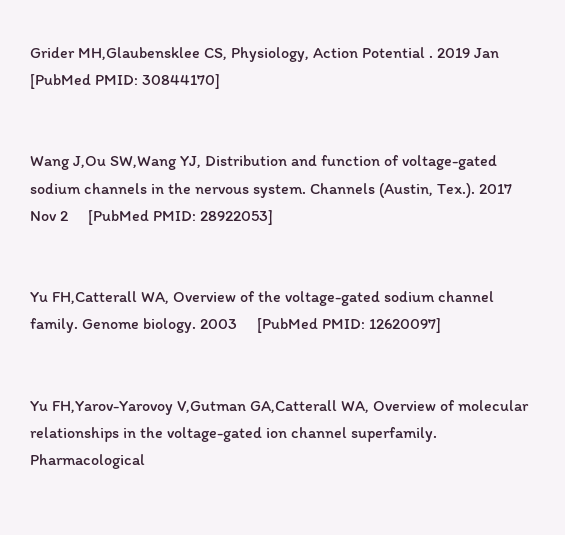Grider MH,Glaubensklee CS, Physiology, Action Potential . 2019 Jan     [PubMed PMID: 30844170]


Wang J,Ou SW,Wang YJ, Distribution and function of voltage-gated sodium channels in the nervous system. Channels (Austin, Tex.). 2017 Nov 2     [PubMed PMID: 28922053]


Yu FH,Catterall WA, Overview of the voltage-gated sodium channel family. Genome biology. 2003     [PubMed PMID: 12620097]


Yu FH,Yarov-Yarovoy V,Gutman GA,Catterall WA, Overview of molecular relationships in the voltage-gated ion channel superfamily. Pharmacological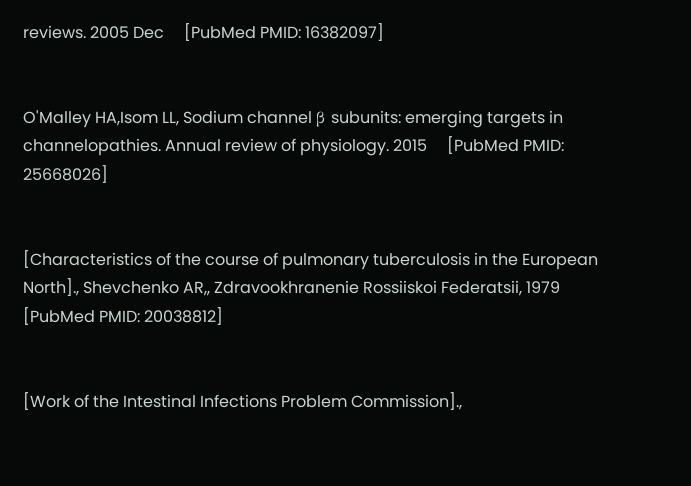reviews. 2005 Dec     [PubMed PMID: 16382097]


O'Malley HA,Isom LL, Sodium channel β subunits: emerging targets in channelopathies. Annual review of physiology. 2015     [PubMed PMID: 25668026]


[Characteristics of the course of pulmonary tuberculosis in the European North]., Shevchenko AR,, Zdravookhranenie Rossiiskoi Federatsii, 1979     [PubMed PMID: 20038812]


[Work of the Intestinal Infections Problem Commission].,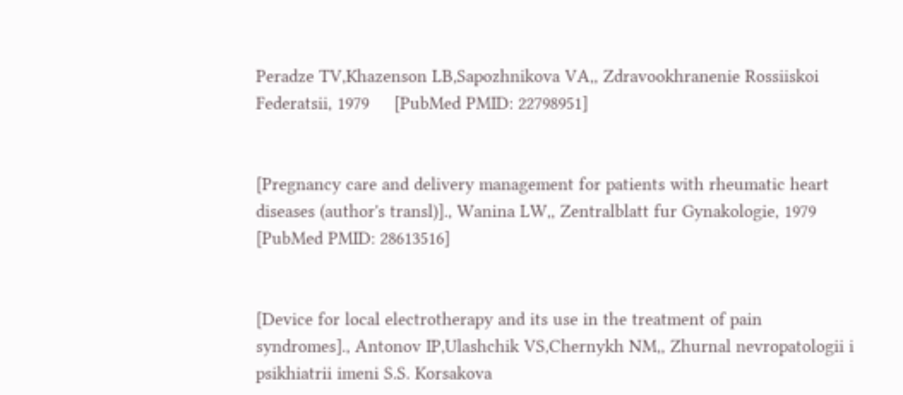Peradze TV,Khazenson LB,Sapozhnikova VA,, Zdravookhranenie Rossiiskoi Federatsii, 1979     [PubMed PMID: 22798951]


[Pregnancy care and delivery management for patients with rheumatic heart diseases (author's transl)]., Wanina LW,, Zentralblatt fur Gynakologie, 1979     [PubMed PMID: 28613516]


[Device for local electrotherapy and its use in the treatment of pain syndromes]., Antonov IP,Ulashchik VS,Chernykh NM,, Zhurnal nevropatologii i psikhiatrii imeni S.S. Korsakova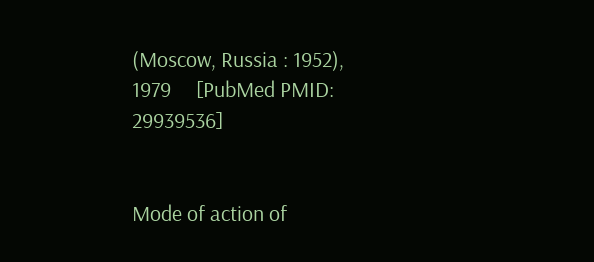(Moscow, Russia : 1952), 1979     [PubMed PMID: 29939536]


Mode of action of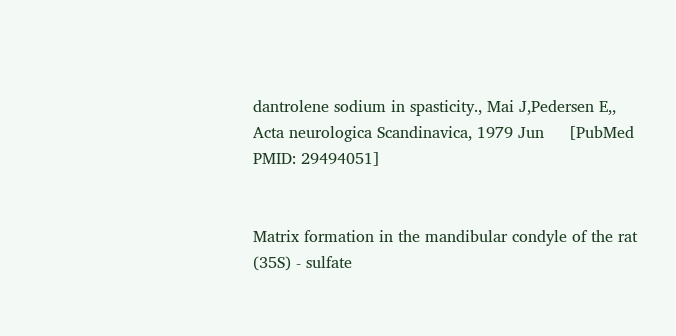dantrolene sodium in spasticity., Mai J,Pedersen E,, Acta neurologica Scandinavica, 1979 Jun     [PubMed PMID: 29494051]


Matrix formation in the mandibular condyle of the rat (35S) - sulfate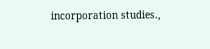incorporation studies.,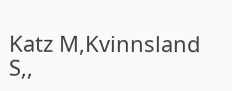Katz M,Kvinnsland S,,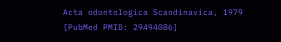Acta odontologica Scandinavica, 1979     [PubMed PMID: 29494086]